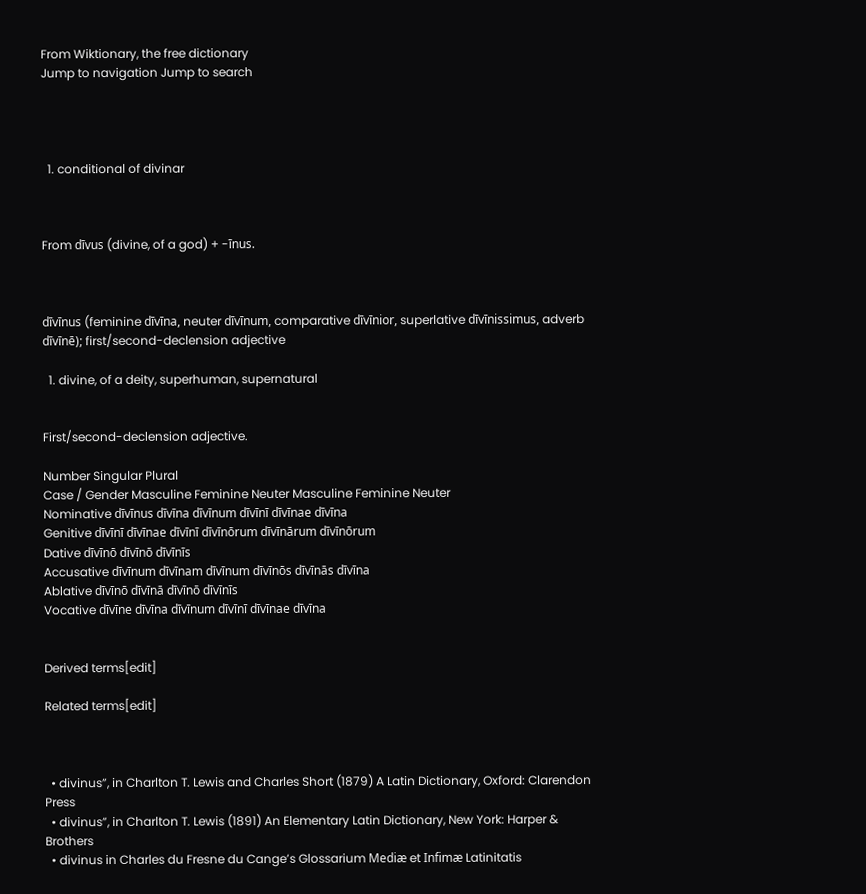From Wiktionary, the free dictionary
Jump to navigation Jump to search




  1. conditional of divinar



From dīvus (divine, of a god) + -īnus.



dīvīnus (feminine dīvīna, neuter dīvīnum, comparative dīvīnior, superlative dīvīnissimus, adverb dīvīnē); first/second-declension adjective

  1. divine, of a deity, superhuman, supernatural


First/second-declension adjective.

Number Singular Plural
Case / Gender Masculine Feminine Neuter Masculine Feminine Neuter
Nominative dīvīnus dīvīna dīvīnum dīvīnī dīvīnae dīvīna
Genitive dīvīnī dīvīnae dīvīnī dīvīnōrum dīvīnārum dīvīnōrum
Dative dīvīnō dīvīnō dīvīnīs
Accusative dīvīnum dīvīnam dīvīnum dīvīnōs dīvīnās dīvīna
Ablative dīvīnō dīvīnā dīvīnō dīvīnīs
Vocative dīvīne dīvīna dīvīnum dīvīnī dīvīnae dīvīna


Derived terms[edit]

Related terms[edit]



  • divinus”, in Charlton T. Lewis and Charles Short (1879) A Latin Dictionary, Oxford: Clarendon Press
  • divinus”, in Charlton T. Lewis (1891) An Elementary Latin Dictionary, New York: Harper & Brothers
  • divinus in Charles du Fresne du Cange’s Glossarium Mediæ et Infimæ Latinitatis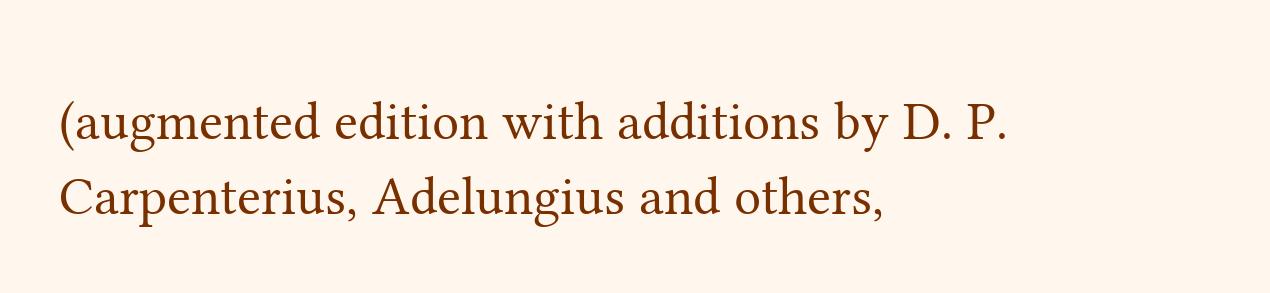(augmented edition with additions by D. P. Carpenterius, Adelungius and others,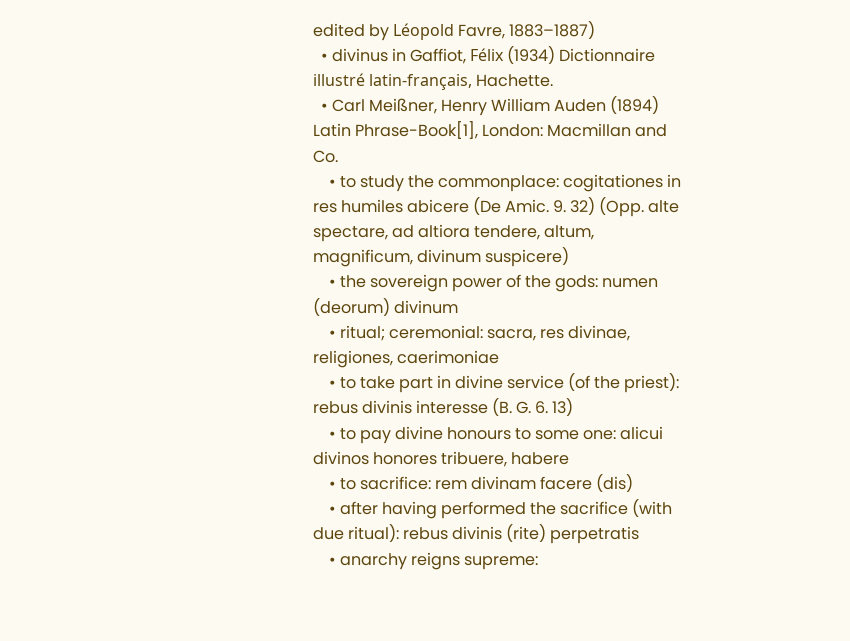edited by Léopold Favre, 1883–1887)
  • divinus in Gaffiot, Félix (1934) Dictionnaire illustré latin-français, Hachette.
  • Carl Meißner, Henry William Auden (1894) Latin Phrase-Book[1], London: Macmillan and Co.
    • to study the commonplace: cogitationes in res humiles abicere (De Amic. 9. 32) (Opp. alte spectare, ad altiora tendere, altum, magnificum, divinum suspicere)
    • the sovereign power of the gods: numen (deorum) divinum
    • ritual; ceremonial: sacra, res divinae, religiones, caerimoniae
    • to take part in divine service (of the priest): rebus divinis interesse (B. G. 6. 13)
    • to pay divine honours to some one: alicui divinos honores tribuere, habere
    • to sacrifice: rem divinam facere (dis)
    • after having performed the sacrifice (with due ritual): rebus divinis (rite) perpetratis
    • anarchy reigns supreme: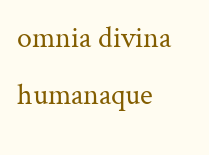omnia divina humanaque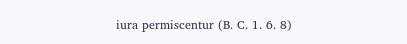iura permiscentur (B. C. 1. 6. 8)